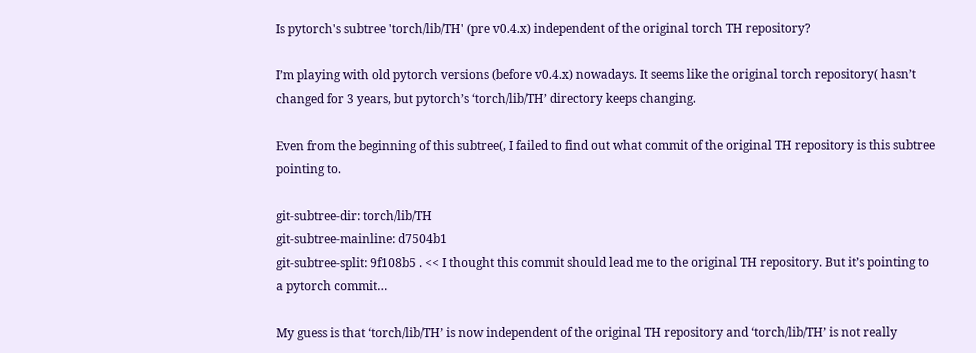Is pytorch's subtree 'torch/lib/TH' (pre v0.4.x) independent of the original torch TH repository?

I’m playing with old pytorch versions (before v0.4.x) nowadays. It seems like the original torch repository( hasn’t changed for 3 years, but pytorch’s ‘torch/lib/TH’ directory keeps changing.

Even from the beginning of this subtree(, I failed to find out what commit of the original TH repository is this subtree pointing to.

git-subtree-dir: torch/lib/TH
git-subtree-mainline: d7504b1
git-subtree-split: 9f108b5 . << I thought this commit should lead me to the original TH repository. But it’s pointing to a pytorch commit…

My guess is that ‘torch/lib/TH’ is now independent of the original TH repository and ‘torch/lib/TH’ is not really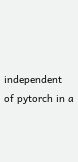independent of pytorch in a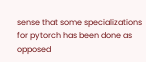sense that some specializations for pytorch has been done as opposed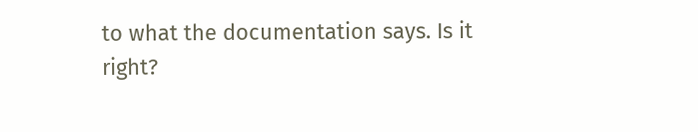to what the documentation says. Is it right?